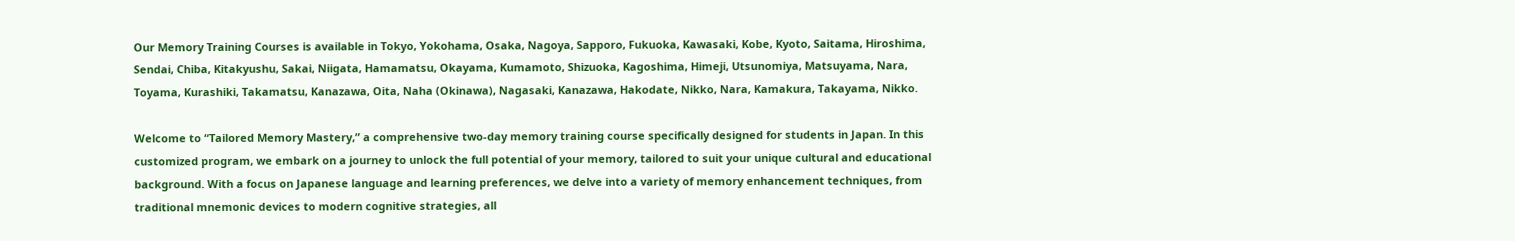Our Memory Training Courses is available in Tokyo, Yokohama, Osaka, Nagoya, Sapporo, Fukuoka, Kawasaki, Kobe, Kyoto, Saitama, Hiroshima, Sendai, Chiba, Kitakyushu, Sakai, Niigata, Hamamatsu, Okayama, Kumamoto, Shizuoka, Kagoshima, Himeji, Utsunomiya, Matsuyama, Nara, Toyama, Kurashiki, Takamatsu, Kanazawa, Oita, Naha (Okinawa), Nagasaki, Kanazawa, Hakodate, Nikko, Nara, Kamakura, Takayama, Nikko.

Welcome to “Tailored Memory Mastery,” a comprehensive two-day memory training course specifically designed for students in Japan. In this customized program, we embark on a journey to unlock the full potential of your memory, tailored to suit your unique cultural and educational background. With a focus on Japanese language and learning preferences, we delve into a variety of memory enhancement techniques, from traditional mnemonic devices to modern cognitive strategies, all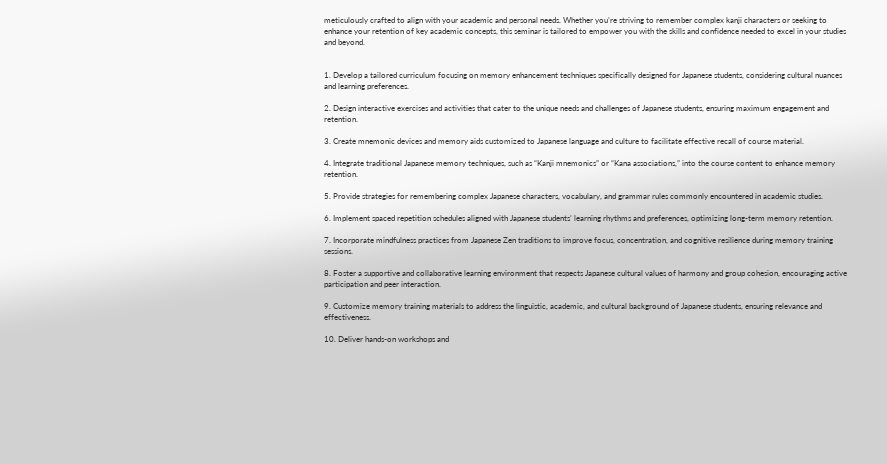meticulously crafted to align with your academic and personal needs. Whether you’re striving to remember complex kanji characters or seeking to enhance your retention of key academic concepts, this seminar is tailored to empower you with the skills and confidence needed to excel in your studies and beyond.


1. Develop a tailored curriculum focusing on memory enhancement techniques specifically designed for Japanese students, considering cultural nuances and learning preferences.

2. Design interactive exercises and activities that cater to the unique needs and challenges of Japanese students, ensuring maximum engagement and retention.

3. Create mnemonic devices and memory aids customized to Japanese language and culture to facilitate effective recall of course material.

4. Integrate traditional Japanese memory techniques, such as “Kanji mnemonics” or “Kana associations,” into the course content to enhance memory retention.

5. Provide strategies for remembering complex Japanese characters, vocabulary, and grammar rules commonly encountered in academic studies.

6. Implement spaced repetition schedules aligned with Japanese students’ learning rhythms and preferences, optimizing long-term memory retention.

7. Incorporate mindfulness practices from Japanese Zen traditions to improve focus, concentration, and cognitive resilience during memory training sessions.

8. Foster a supportive and collaborative learning environment that respects Japanese cultural values of harmony and group cohesion, encouraging active participation and peer interaction.

9. Customize memory training materials to address the linguistic, academic, and cultural background of Japanese students, ensuring relevance and effectiveness.

10. Deliver hands-on workshops and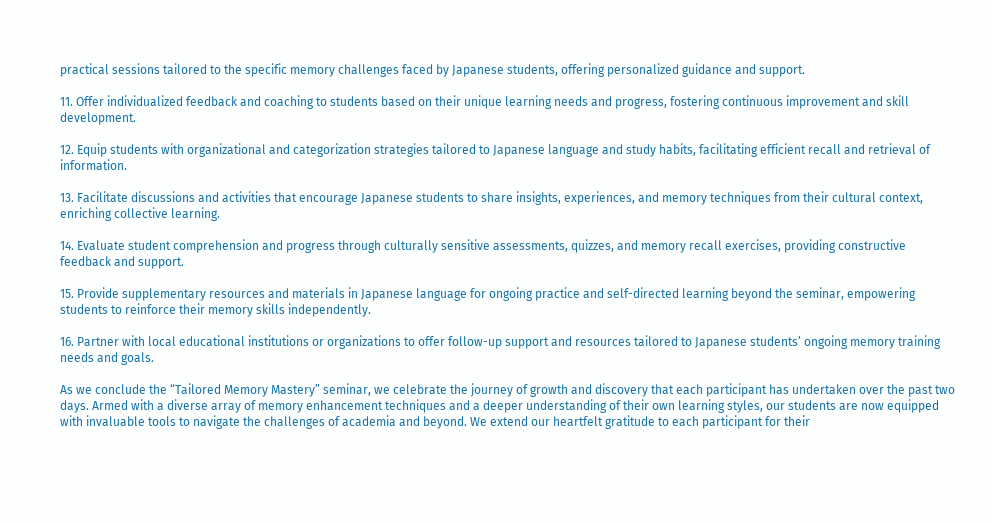practical sessions tailored to the specific memory challenges faced by Japanese students, offering personalized guidance and support.

11. Offer individualized feedback and coaching to students based on their unique learning needs and progress, fostering continuous improvement and skill development.

12. Equip students with organizational and categorization strategies tailored to Japanese language and study habits, facilitating efficient recall and retrieval of information.

13. Facilitate discussions and activities that encourage Japanese students to share insights, experiences, and memory techniques from their cultural context, enriching collective learning.

14. Evaluate student comprehension and progress through culturally sensitive assessments, quizzes, and memory recall exercises, providing constructive feedback and support.

15. Provide supplementary resources and materials in Japanese language for ongoing practice and self-directed learning beyond the seminar, empowering students to reinforce their memory skills independently.

16. Partner with local educational institutions or organizations to offer follow-up support and resources tailored to Japanese students’ ongoing memory training needs and goals.

As we conclude the “Tailored Memory Mastery” seminar, we celebrate the journey of growth and discovery that each participant has undertaken over the past two days. Armed with a diverse array of memory enhancement techniques and a deeper understanding of their own learning styles, our students are now equipped with invaluable tools to navigate the challenges of academia and beyond. We extend our heartfelt gratitude to each participant for their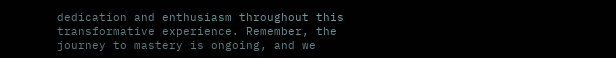dedication and enthusiasm throughout this transformative experience. Remember, the journey to mastery is ongoing, and we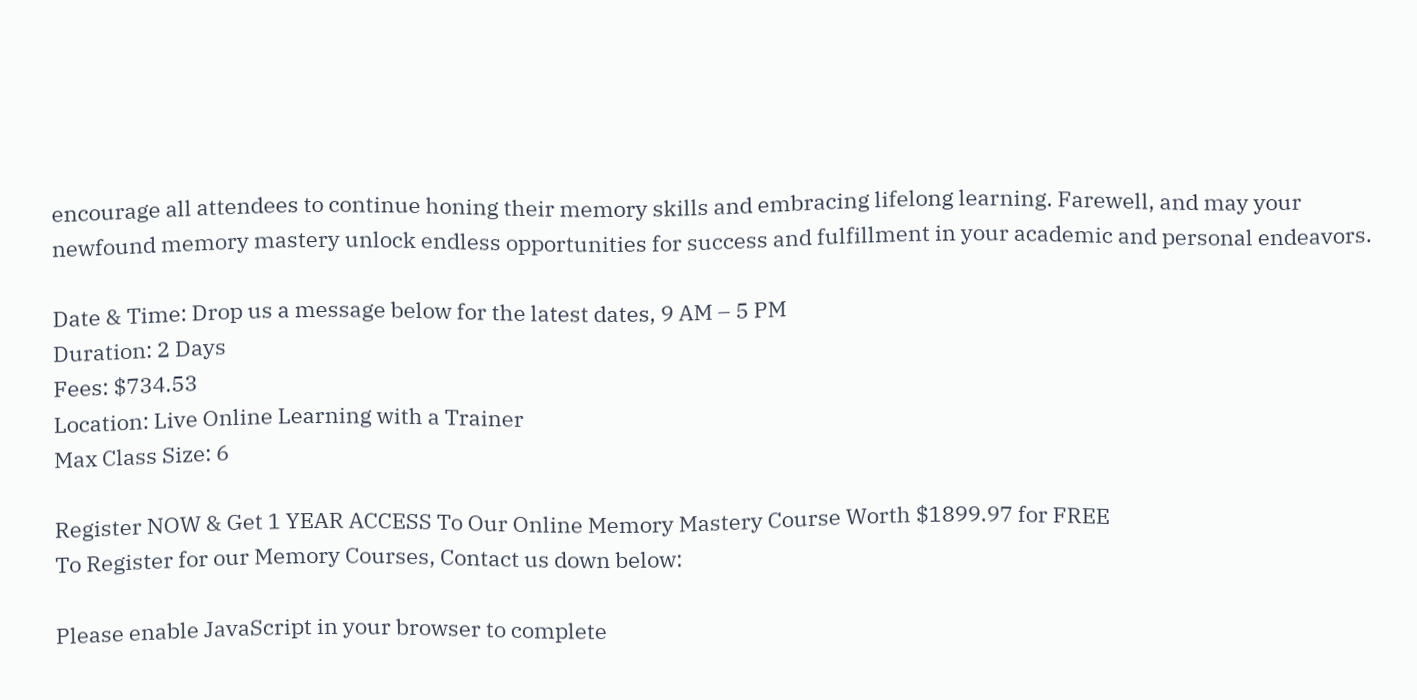encourage all attendees to continue honing their memory skills and embracing lifelong learning. Farewell, and may your newfound memory mastery unlock endless opportunities for success and fulfillment in your academic and personal endeavors.

Date & Time: Drop us a message below for the latest dates, 9 AM – 5 PM
Duration: 2 Days
Fees: $734.53
Location: Live Online Learning with a Trainer
Max Class Size: 6

Register NOW & Get 1 YEAR ACCESS To Our Online Memory Mastery Course Worth $1899.97 for FREE
To Register for our Memory Courses, Contact us down below:

Please enable JavaScript in your browser to complete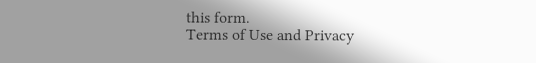this form.
Terms of Use and Privacy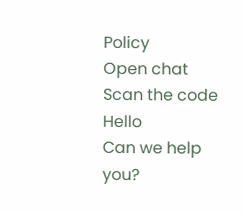Policy
Open chat
Scan the code
Hello
Can we help you?